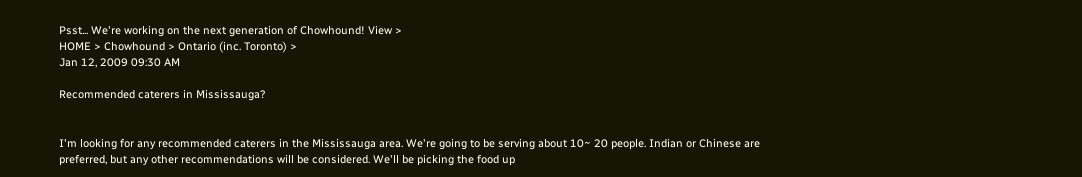Psst... We're working on the next generation of Chowhound! View >
HOME > Chowhound > Ontario (inc. Toronto) >
Jan 12, 2009 09:30 AM

Recommended caterers in Mississauga?


I'm looking for any recommended caterers in the Mississauga area. We're going to be serving about 10~ 20 people. Indian or Chinese are preferred, but any other recommendations will be considered. We'll be picking the food up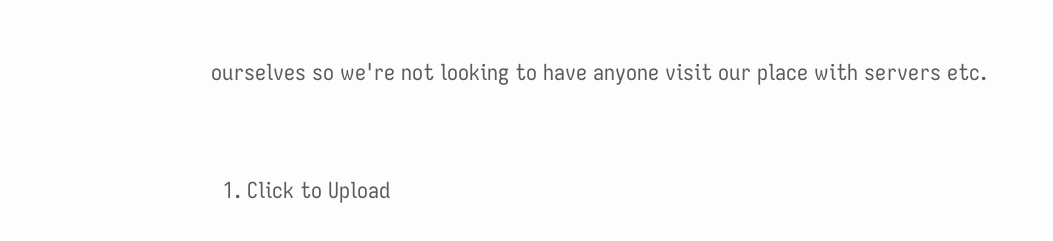ourselves so we're not looking to have anyone visit our place with servers etc.


  1. Click to Upload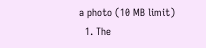a photo (10 MB limit)
  1. The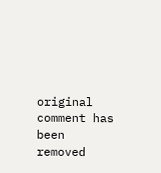original comment has been removed